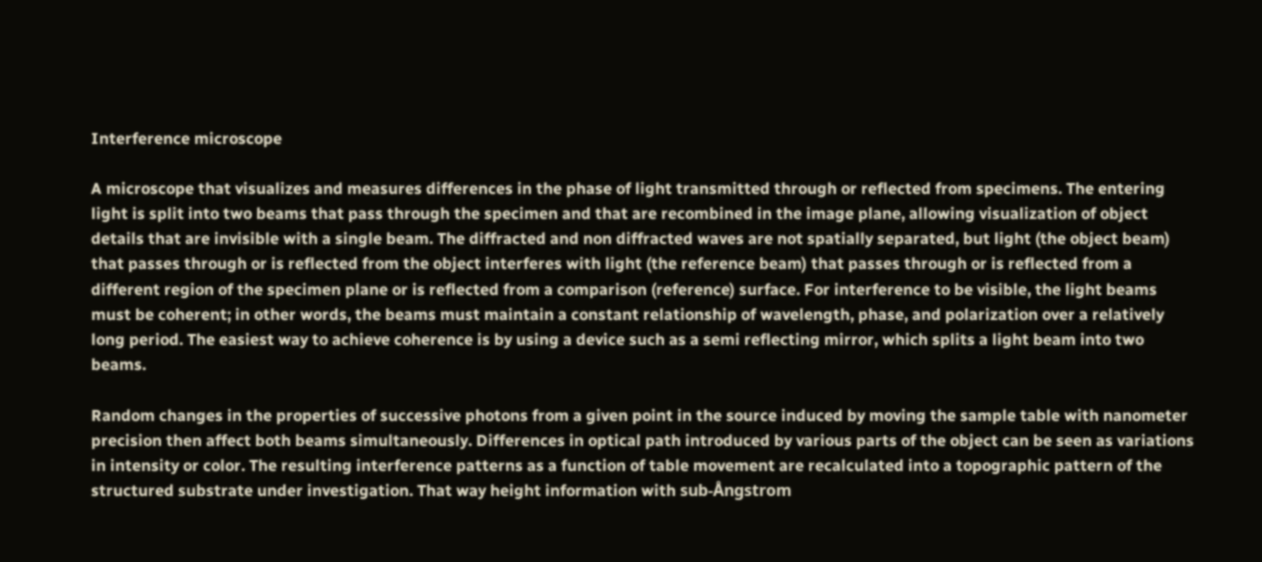Interference microscope

A microscope that visualizes and measures differences in the phase of light transmitted through or reflected from specimens. The entering light is split into two beams that pass through the specimen and that are recombined in the image plane, allowing visualization of object details that are invisible with a single beam. The diffracted and non diffracted waves are not spatially separated, but light (the object beam) that passes through or is reflected from the object interferes with light (the reference beam) that passes through or is reflected from a different region of the specimen plane or is reflected from a comparison (reference) surface. For interference to be visible, the light beams must be coherent; in other words, the beams must maintain a constant relationship of wavelength, phase, and polarization over a relatively long period. The easiest way to achieve coherence is by using a device such as a semi reflecting mirror, which splits a light beam into two beams.

Random changes in the properties of successive photons from a given point in the source induced by moving the sample table with nanometer precision then affect both beams simultaneously. Differences in optical path introduced by various parts of the object can be seen as variations in intensity or color. The resulting interference patterns as a function of table movement are recalculated into a topographic pattern of the structured substrate under investigation. That way height information with sub-Ångstrom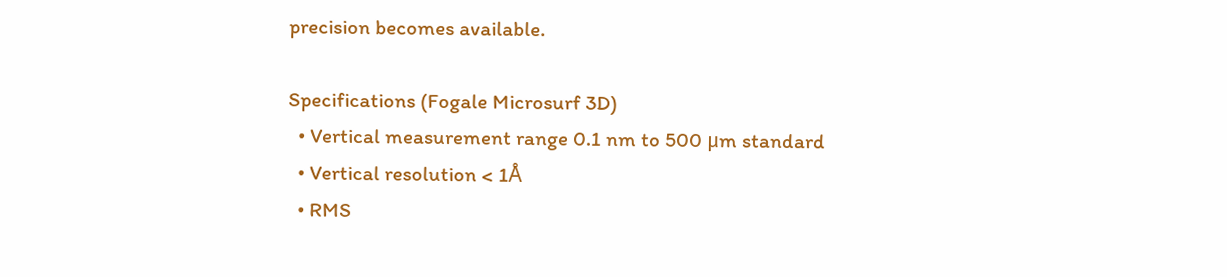precision becomes available.

Specifications (Fogale Microsurf 3D)
  • Vertical measurement range 0.1 nm to 500 μm standard
  • Vertical resolution < 1Å
  • RMS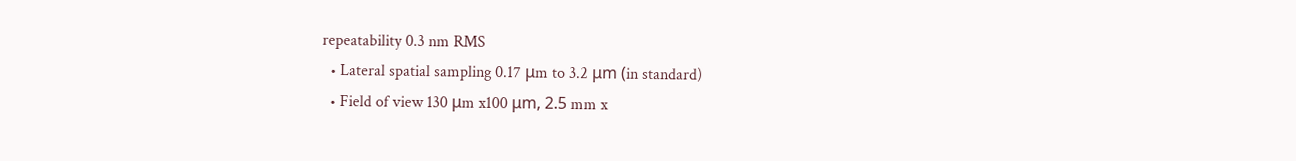repeatability 0.3 nm RMS
  • Lateral spatial sampling 0.17 μm to 3.2 μm (in standard)
  • Field of view 130 μm x100 μm, 2.5 mm x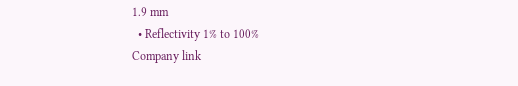1.9 mm
  • Reflectivity 1% to 100%
Company link